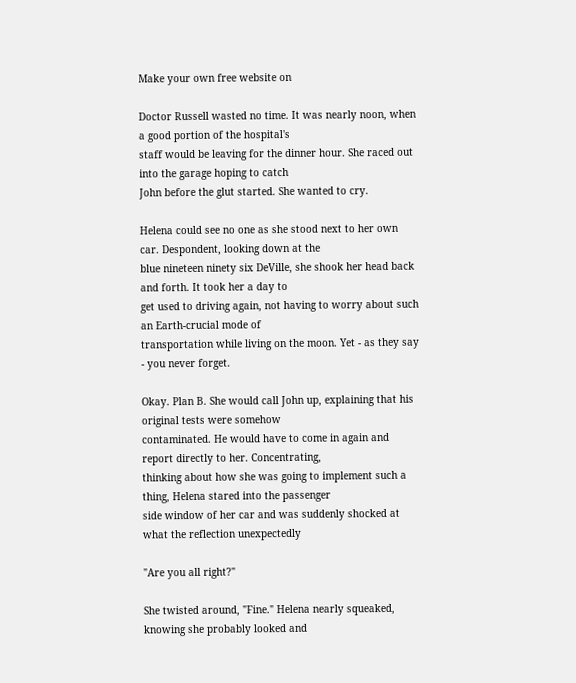Make your own free website on

Doctor Russell wasted no time. It was nearly noon, when a good portion of the hospital's
staff would be leaving for the dinner hour. She raced out into the garage hoping to catch
John before the glut started. She wanted to cry.

Helena could see no one as she stood next to her own car. Despondent, looking down at the
blue nineteen ninety six DeVille, she shook her head back and forth. It took her a day to
get used to driving again, not having to worry about such an Earth-crucial mode of
transportation while living on the moon. Yet - as they say - you never forget.

Okay. Plan B. She would call John up, explaining that his original tests were somehow
contaminated. He would have to come in again and report directly to her. Concentrating,
thinking about how she was going to implement such a thing, Helena stared into the passenger
side window of her car and was suddenly shocked at what the reflection unexpectedly

"Are you all right?"

She twisted around, "Fine." Helena nearly squeaked, knowing she probably looked and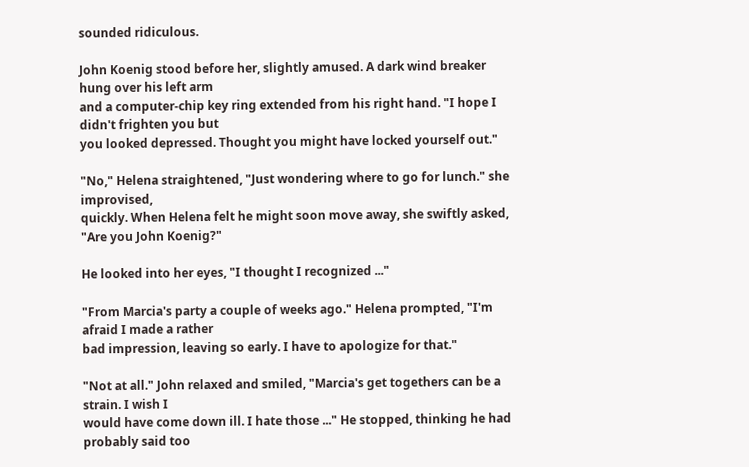sounded ridiculous.

John Koenig stood before her, slightly amused. A dark wind breaker hung over his left arm
and a computer-chip key ring extended from his right hand. "I hope I didn't frighten you but
you looked depressed. Thought you might have locked yourself out."

"No," Helena straightened, "Just wondering where to go for lunch." she improvised,
quickly. When Helena felt he might soon move away, she swiftly asked, "Are you John Koenig?"

He looked into her eyes, "I thought I recognized ..."

"From Marcia's party a couple of weeks ago." Helena prompted, "I'm afraid I made a rather
bad impression, leaving so early. I have to apologize for that."

"Not at all." John relaxed and smiled, "Marcia's get togethers can be a strain. I wish I
would have come down ill. I hate those ..." He stopped, thinking he had probably said too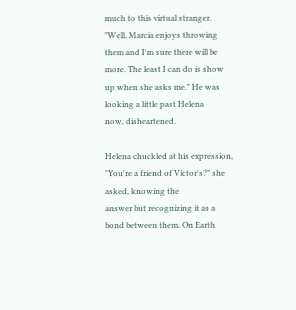much to this virtual stranger. "Well, Marcia enjoys throwing them and I'm sure there will be
more. The least I can do is show up when she asks me." He was looking a little past Helena
now, disheartened.

Helena chuckled at his expression, "You're a friend of Victor's?" she asked, knowing the
answer but recognizing it as a bond between them. On Earth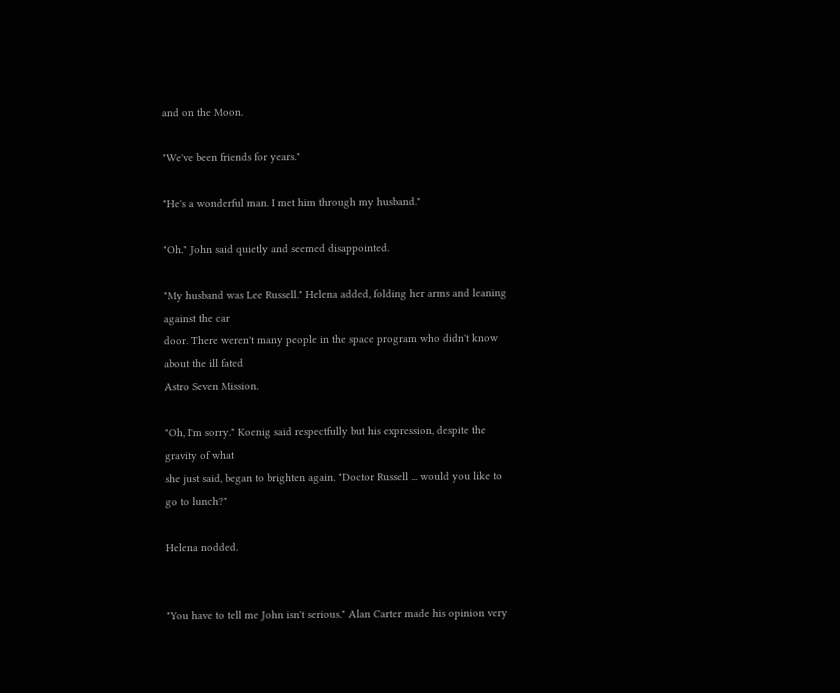and on the Moon.

"We've been friends for years."

"He's a wonderful man. I met him through my husband."

"Oh." John said quietly and seemed disappointed.

"My husband was Lee Russell." Helena added, folding her arms and leaning against the car
door. There weren't many people in the space program who didn't know about the ill fated
Astro Seven Mission.

"Oh, I'm sorry." Koenig said respectfully but his expression, despite the gravity of what
she just said, began to brighten again. "Doctor Russell ... would you like to go to lunch?"

Helena nodded.


"You have to tell me John isn't serious." Alan Carter made his opinion very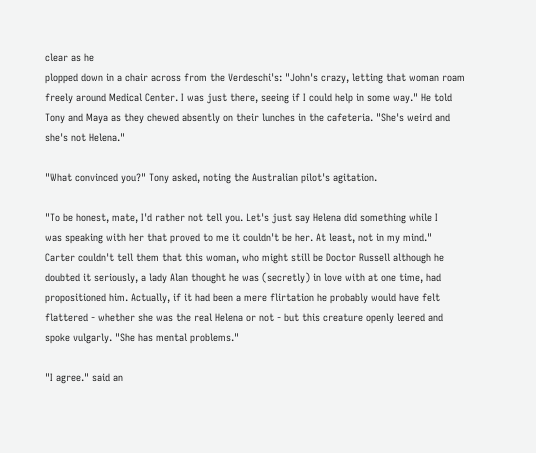clear as he
plopped down in a chair across from the Verdeschi's: "John's crazy, letting that woman roam
freely around Medical Center. I was just there, seeing if I could help in some way." He told
Tony and Maya as they chewed absently on their lunches in the cafeteria. "She's weird and
she's not Helena."

"What convinced you?" Tony asked, noting the Australian pilot's agitation.

"To be honest, mate, I'd rather not tell you. Let's just say Helena did something while I
was speaking with her that proved to me it couldn't be her. At least, not in my mind."
Carter couldn't tell them that this woman, who might still be Doctor Russell although he
doubted it seriously, a lady Alan thought he was (secretly) in love with at one time, had
propositioned him. Actually, if it had been a mere flirtation he probably would have felt
flattered - whether she was the real Helena or not - but this creature openly leered and
spoke vulgarly. "She has mental problems."

"I agree." said an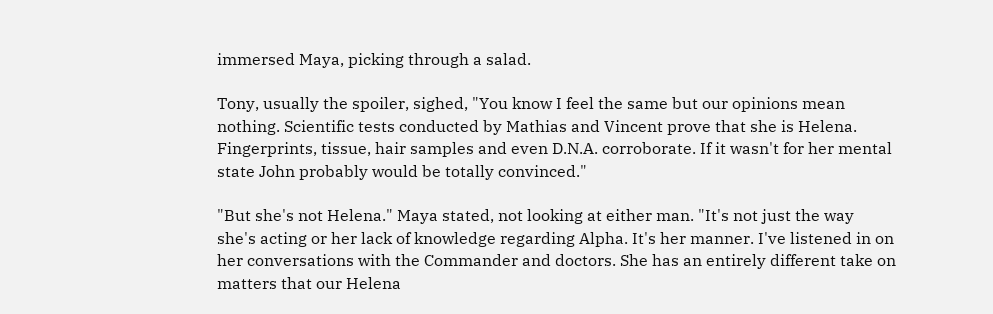immersed Maya, picking through a salad.

Tony, usually the spoiler, sighed, "You know I feel the same but our opinions mean
nothing. Scientific tests conducted by Mathias and Vincent prove that she is Helena.
Fingerprints, tissue, hair samples and even D.N.A. corroborate. If it wasn't for her mental
state John probably would be totally convinced."

"But she's not Helena." Maya stated, not looking at either man. "It's not just the way
she's acting or her lack of knowledge regarding Alpha. It's her manner. I've listened in on
her conversations with the Commander and doctors. She has an entirely different take on
matters that our Helena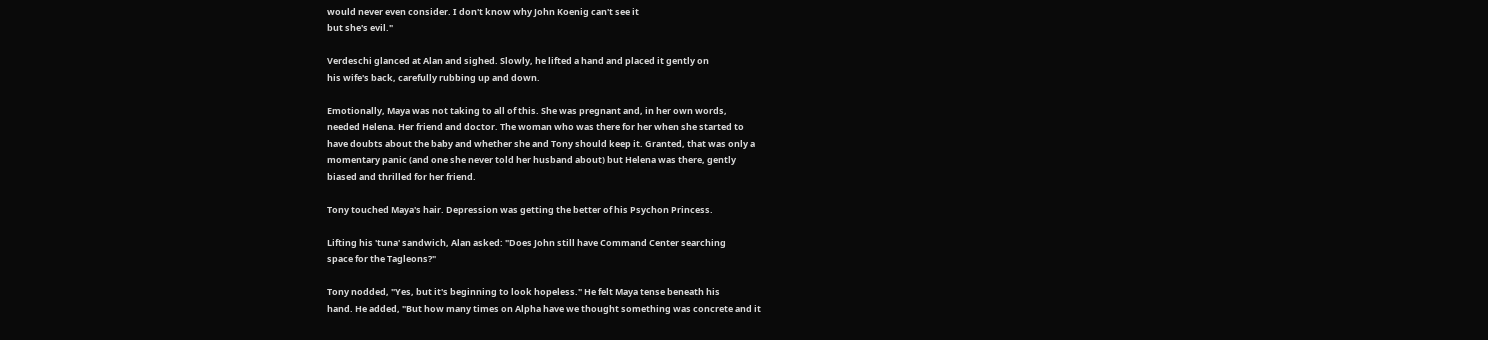would never even consider. I don't know why John Koenig can't see it
but she's evil."

Verdeschi glanced at Alan and sighed. Slowly, he lifted a hand and placed it gently on
his wife's back, carefully rubbing up and down.

Emotionally, Maya was not taking to all of this. She was pregnant and, in her own words,
needed Helena. Her friend and doctor. The woman who was there for her when she started to
have doubts about the baby and whether she and Tony should keep it. Granted, that was only a
momentary panic (and one she never told her husband about) but Helena was there, gently
biased and thrilled for her friend.

Tony touched Maya's hair. Depression was getting the better of his Psychon Princess.

Lifting his 'tuna' sandwich, Alan asked: "Does John still have Command Center searching
space for the Tagleons?"

Tony nodded, "Yes, but it's beginning to look hopeless." He felt Maya tense beneath his
hand. He added, "But how many times on Alpha have we thought something was concrete and it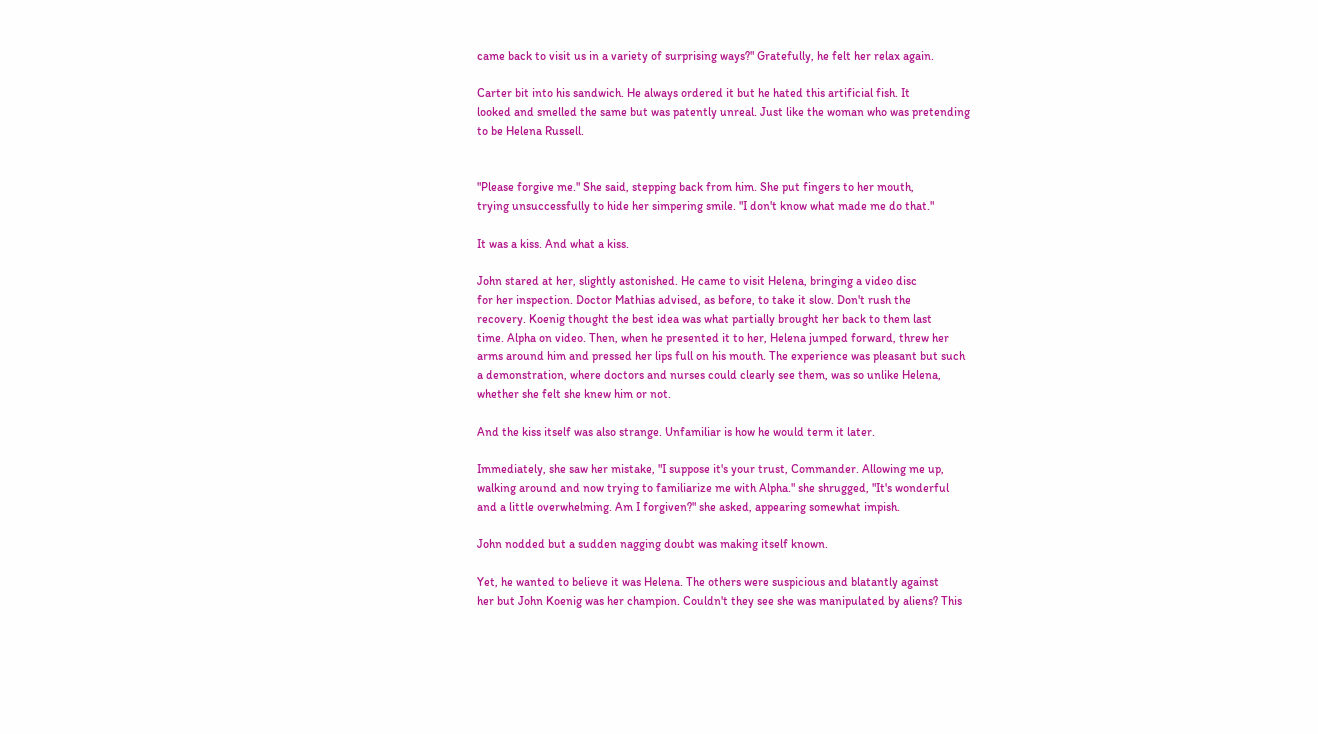came back to visit us in a variety of surprising ways?" Gratefully, he felt her relax again.

Carter bit into his sandwich. He always ordered it but he hated this artificial fish. It
looked and smelled the same but was patently unreal. Just like the woman who was pretending
to be Helena Russell.


"Please forgive me." She said, stepping back from him. She put fingers to her mouth,
trying unsuccessfully to hide her simpering smile. "I don't know what made me do that."

It was a kiss. And what a kiss.

John stared at her, slightly astonished. He came to visit Helena, bringing a video disc
for her inspection. Doctor Mathias advised, as before, to take it slow. Don't rush the
recovery. Koenig thought the best idea was what partially brought her back to them last
time. Alpha on video. Then, when he presented it to her, Helena jumped forward, threw her
arms around him and pressed her lips full on his mouth. The experience was pleasant but such
a demonstration, where doctors and nurses could clearly see them, was so unlike Helena,
whether she felt she knew him or not.

And the kiss itself was also strange. Unfamiliar is how he would term it later.

Immediately, she saw her mistake, "I suppose it's your trust, Commander. Allowing me up,
walking around and now trying to familiarize me with Alpha." she shrugged, "It's wonderful
and a little overwhelming. Am I forgiven?" she asked, appearing somewhat impish.

John nodded but a sudden nagging doubt was making itself known.

Yet, he wanted to believe it was Helena. The others were suspicious and blatantly against
her but John Koenig was her champion. Couldn't they see she was manipulated by aliens? This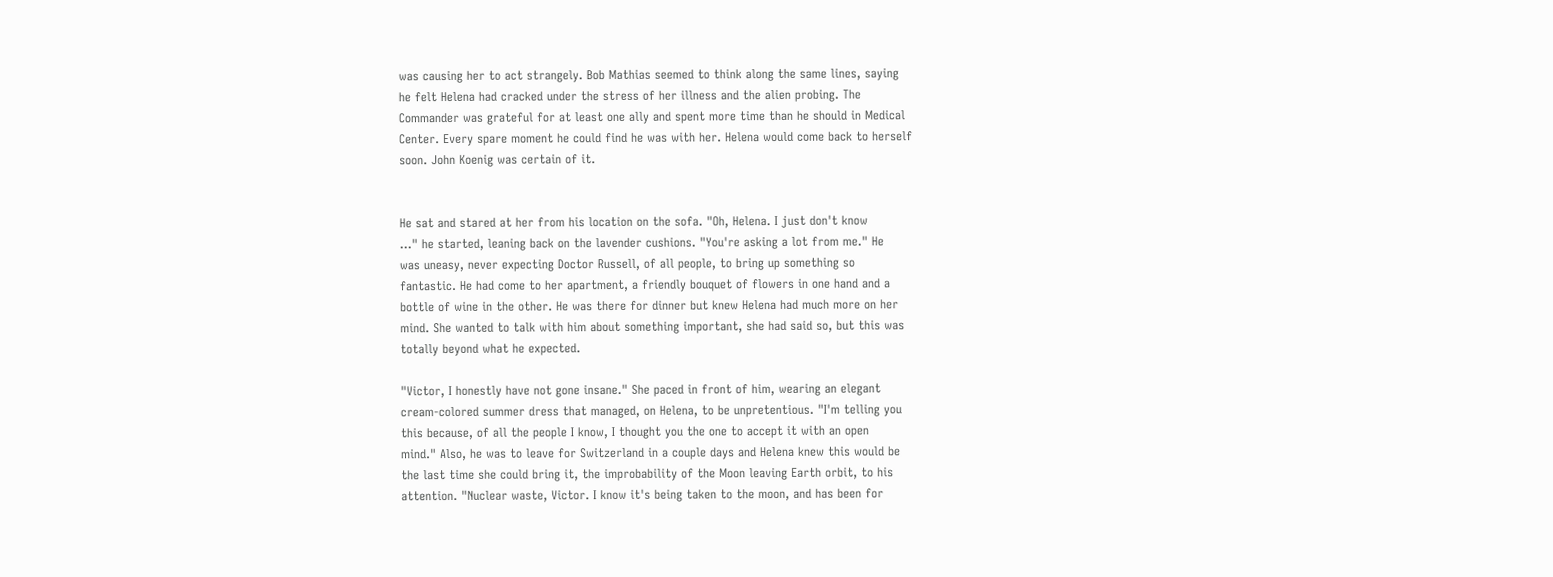was causing her to act strangely. Bob Mathias seemed to think along the same lines, saying
he felt Helena had cracked under the stress of her illness and the alien probing. The
Commander was grateful for at least one ally and spent more time than he should in Medical
Center. Every spare moment he could find he was with her. Helena would come back to herself
soon. John Koenig was certain of it.


He sat and stared at her from his location on the sofa. "Oh, Helena. I just don't know
..." he started, leaning back on the lavender cushions. "You're asking a lot from me." He
was uneasy, never expecting Doctor Russell, of all people, to bring up something so
fantastic. He had come to her apartment, a friendly bouquet of flowers in one hand and a
bottle of wine in the other. He was there for dinner but knew Helena had much more on her
mind. She wanted to talk with him about something important, she had said so, but this was
totally beyond what he expected.

"Victor, I honestly have not gone insane." She paced in front of him, wearing an elegant
cream-colored summer dress that managed, on Helena, to be unpretentious. "I'm telling you
this because, of all the people I know, I thought you the one to accept it with an open
mind." Also, he was to leave for Switzerland in a couple days and Helena knew this would be
the last time she could bring it, the improbability of the Moon leaving Earth orbit, to his
attention. "Nuclear waste, Victor. I know it's being taken to the moon, and has been for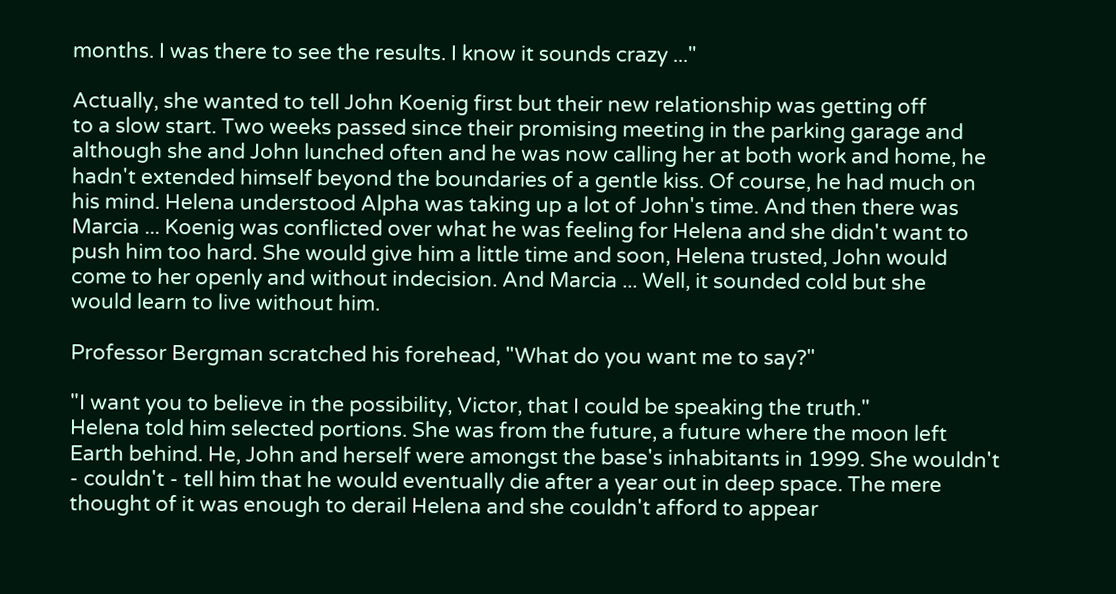months. I was there to see the results. I know it sounds crazy ..."

Actually, she wanted to tell John Koenig first but their new relationship was getting off
to a slow start. Two weeks passed since their promising meeting in the parking garage and
although she and John lunched often and he was now calling her at both work and home, he
hadn't extended himself beyond the boundaries of a gentle kiss. Of course, he had much on
his mind. Helena understood Alpha was taking up a lot of John's time. And then there was
Marcia ... Koenig was conflicted over what he was feeling for Helena and she didn't want to
push him too hard. She would give him a little time and soon, Helena trusted, John would
come to her openly and without indecision. And Marcia ... Well, it sounded cold but she
would learn to live without him.

Professor Bergman scratched his forehead, "What do you want me to say?"

"I want you to believe in the possibility, Victor, that I could be speaking the truth."
Helena told him selected portions. She was from the future, a future where the moon left
Earth behind. He, John and herself were amongst the base's inhabitants in 1999. She wouldn't
- couldn't - tell him that he would eventually die after a year out in deep space. The mere
thought of it was enough to derail Helena and she couldn't afford to appear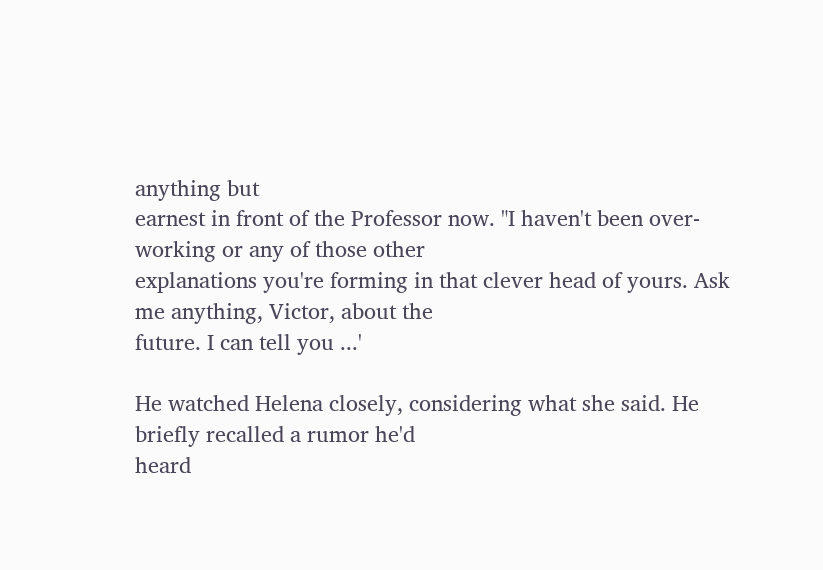anything but
earnest in front of the Professor now. "I haven't been over-working or any of those other
explanations you're forming in that clever head of yours. Ask me anything, Victor, about the
future. I can tell you ...'

He watched Helena closely, considering what she said. He briefly recalled a rumor he'd
heard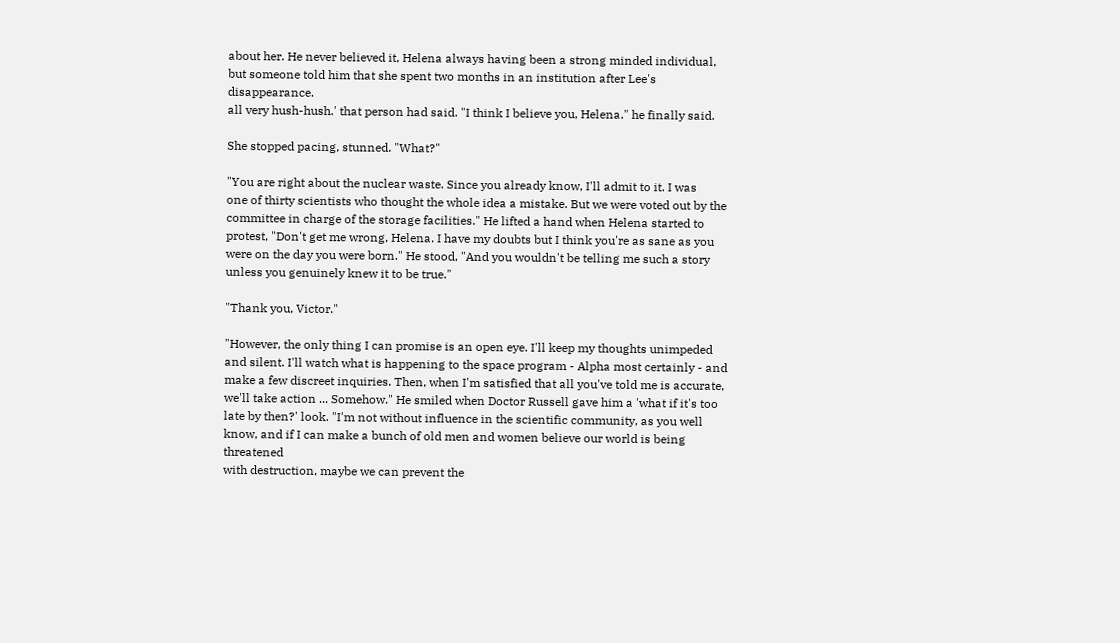about her. He never believed it, Helena always having been a strong minded individual,
but someone told him that she spent two months in an institution after Lee's disappearance.
all very hush-hush.' that person had said. "I think I believe you, Helena." he finally said.

She stopped pacing, stunned. "What?"

"You are right about the nuclear waste. Since you already know, I'll admit to it. I was
one of thirty scientists who thought the whole idea a mistake. But we were voted out by the
committee in charge of the storage facilities." He lifted a hand when Helena started to
protest, "Don't get me wrong, Helena. I have my doubts but I think you're as sane as you
were on the day you were born." He stood, "And you wouldn't be telling me such a story
unless you genuinely knew it to be true."

"Thank you, Victor."

"However, the only thing I can promise is an open eye. I'll keep my thoughts unimpeded
and silent. I'll watch what is happening to the space program - Alpha most certainly - and
make a few discreet inquiries. Then, when I'm satisfied that all you've told me is accurate,
we'll take action ... Somehow." He smiled when Doctor Russell gave him a 'what if it's too
late by then?' look. "I'm not without influence in the scientific community, as you well
know, and if I can make a bunch of old men and women believe our world is being threatened
with destruction, maybe we can prevent the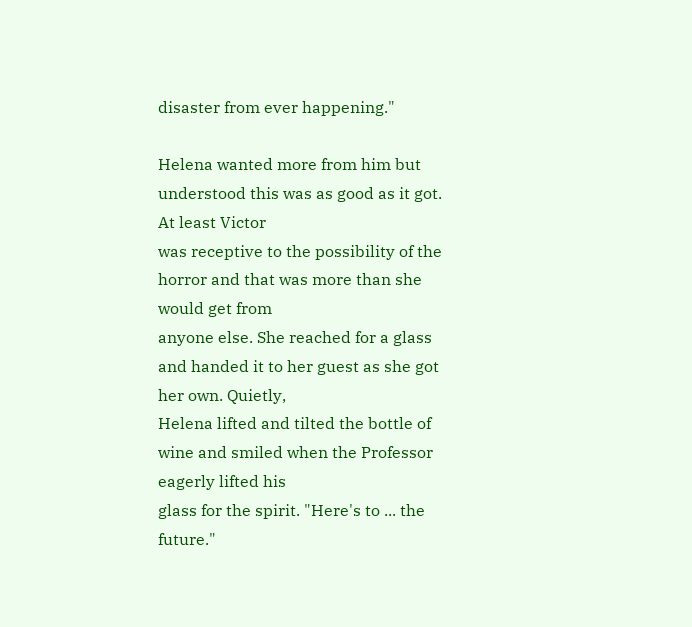disaster from ever happening."

Helena wanted more from him but understood this was as good as it got. At least Victor
was receptive to the possibility of the horror and that was more than she would get from
anyone else. She reached for a glass and handed it to her guest as she got her own. Quietly,
Helena lifted and tilted the bottle of wine and smiled when the Professor eagerly lifted his
glass for the spirit. "Here's to ... the future."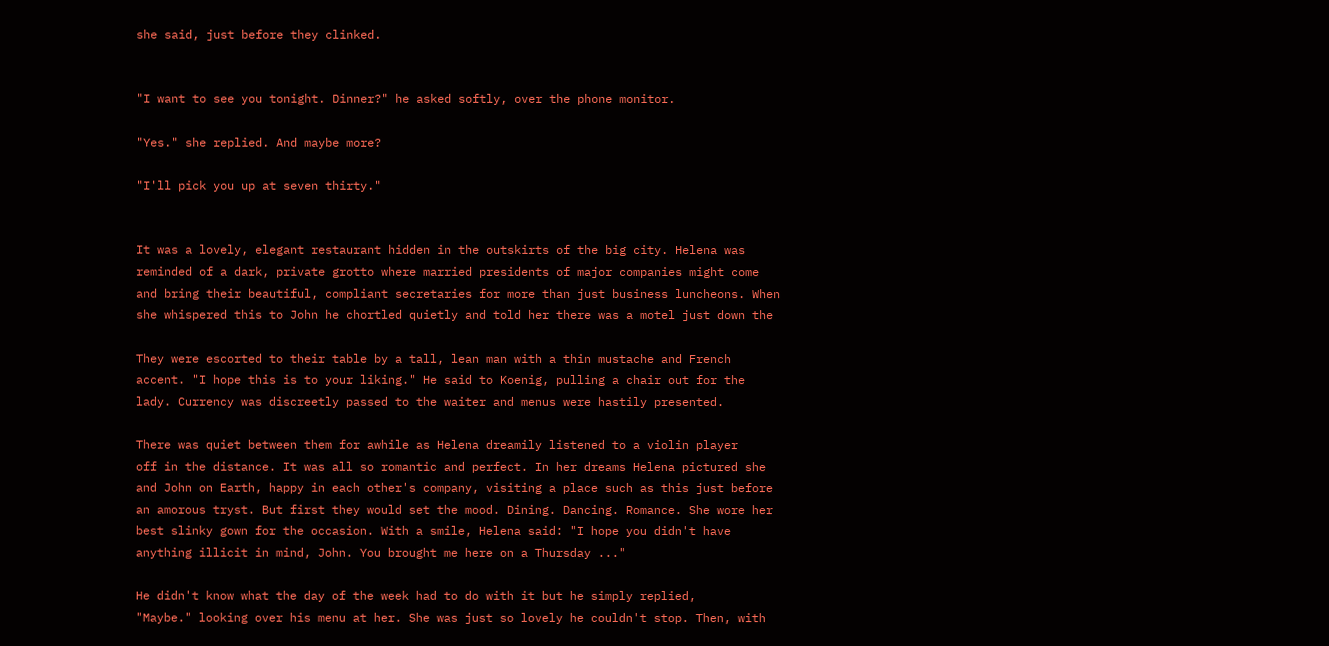she said, just before they clinked.


"I want to see you tonight. Dinner?" he asked softly, over the phone monitor.

"Yes." she replied. And maybe more?

"I'll pick you up at seven thirty."


It was a lovely, elegant restaurant hidden in the outskirts of the big city. Helena was
reminded of a dark, private grotto where married presidents of major companies might come
and bring their beautiful, compliant secretaries for more than just business luncheons. When
she whispered this to John he chortled quietly and told her there was a motel just down the

They were escorted to their table by a tall, lean man with a thin mustache and French
accent. "I hope this is to your liking." He said to Koenig, pulling a chair out for the
lady. Currency was discreetly passed to the waiter and menus were hastily presented.

There was quiet between them for awhile as Helena dreamily listened to a violin player
off in the distance. It was all so romantic and perfect. In her dreams Helena pictured she
and John on Earth, happy in each other's company, visiting a place such as this just before
an amorous tryst. But first they would set the mood. Dining. Dancing. Romance. She wore her
best slinky gown for the occasion. With a smile, Helena said: "I hope you didn't have
anything illicit in mind, John. You brought me here on a Thursday ..."

He didn't know what the day of the week had to do with it but he simply replied,
"Maybe." looking over his menu at her. She was just so lovely he couldn't stop. Then, with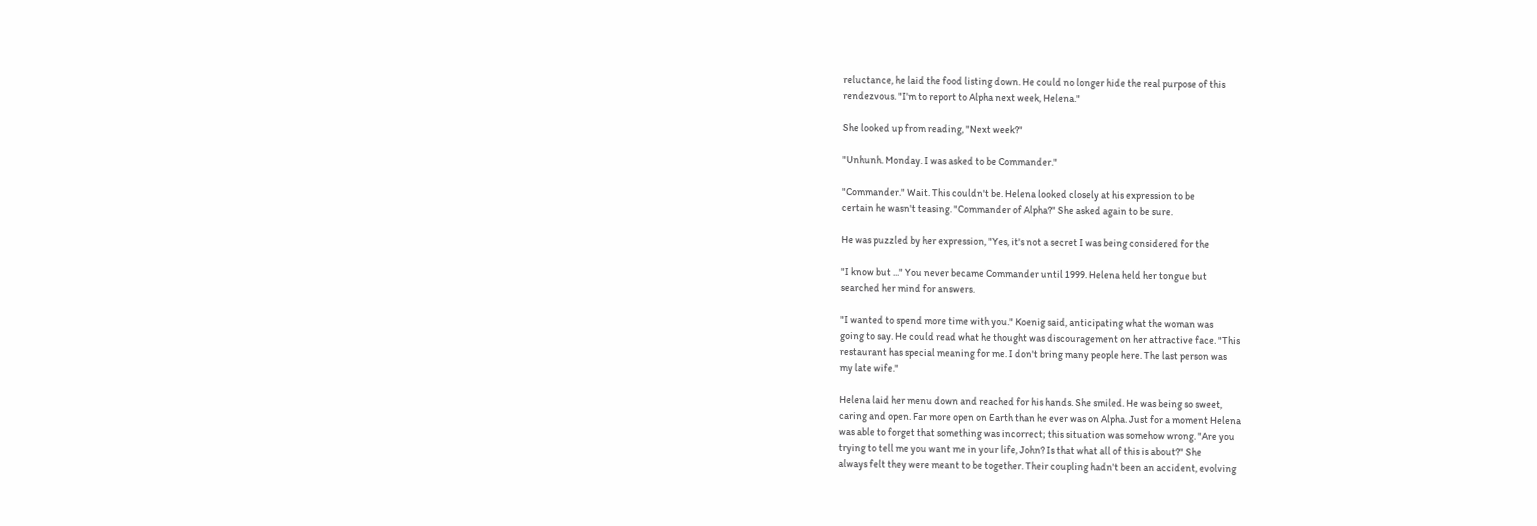reluctance, he laid the food listing down. He could no longer hide the real purpose of this
rendezvous. "I'm to report to Alpha next week, Helena."

She looked up from reading, "Next week?"

"Unhunh. Monday. I was asked to be Commander."

"Commander." Wait. This couldn't be. Helena looked closely at his expression to be
certain he wasn't teasing. "Commander of Alpha?" She asked again to be sure.

He was puzzled by her expression, "Yes, it's not a secret I was being considered for the

"I know but ..." You never became Commander until 1999. Helena held her tongue but
searched her mind for answers.

"I wanted to spend more time with you." Koenig said, anticipating what the woman was
going to say. He could read what he thought was discouragement on her attractive face. "This
restaurant has special meaning for me. I don't bring many people here. The last person was
my late wife."

Helena laid her menu down and reached for his hands. She smiled. He was being so sweet,
caring and open. Far more open on Earth than he ever was on Alpha. Just for a moment Helena
was able to forget that something was incorrect; this situation was somehow wrong. "Are you
trying to tell me you want me in your life, John? Is that what all of this is about?" She
always felt they were meant to be together. Their coupling hadn't been an accident, evolving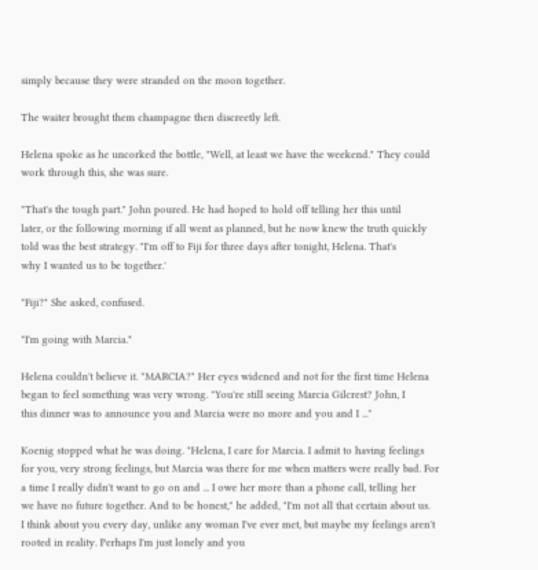simply because they were stranded on the moon together.

The waiter brought them champagne then discreetly left.

Helena spoke as he uncorked the bottle, "Well, at least we have the weekend." They could
work through this, she was sure.

"That's the tough part." John poured. He had hoped to hold off telling her this until
later, or the following morning if all went as planned, but he now knew the truth quickly
told was the best strategy. "I'm off to Fiji for three days after tonight, Helena. That's
why I wanted us to be together.'

"Fiji?" She asked, confused.

"I'm going with Marcia."

Helena couldn't believe it. "MARCIA?" Her eyes widened and not for the first time Helena
began to feel something was very wrong. "You're still seeing Marcia Gilcrest? John, I
this dinner was to announce you and Marcia were no more and you and I ..."

Koenig stopped what he was doing. "Helena, I care for Marcia. I admit to having feelings
for you, very strong feelings, but Marcia was there for me when matters were really bad. For
a time I really didn't want to go on and ... I owe her more than a phone call, telling her
we have no future together. And to be honest," he added, "I'm not all that certain about us.
I think about you every day, unlike any woman I've ever met, but maybe my feelings aren't
rooted in reality. Perhaps I'm just lonely and you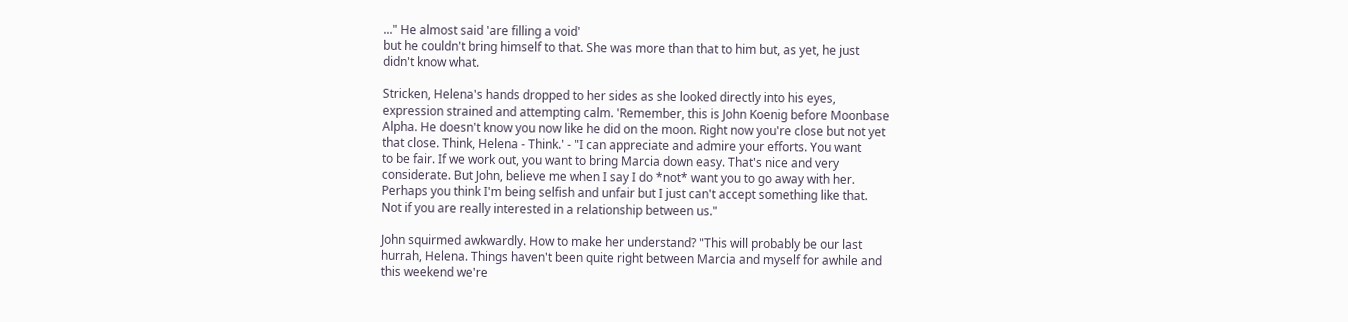..." He almost said 'are filling a void'
but he couldn't bring himself to that. She was more than that to him but, as yet, he just
didn't know what.

Stricken, Helena's hands dropped to her sides as she looked directly into his eyes,
expression strained and attempting calm. 'Remember, this is John Koenig before Moonbase
Alpha. He doesn't know you now like he did on the moon. Right now you're close but not yet
that close. Think, Helena - Think.' - "I can appreciate and admire your efforts. You want
to be fair. If we work out, you want to bring Marcia down easy. That's nice and very
considerate. But John, believe me when I say I do *not* want you to go away with her.
Perhaps you think I'm being selfish and unfair but I just can't accept something like that.
Not if you are really interested in a relationship between us."

John squirmed awkwardly. How to make her understand? "This will probably be our last
hurrah, Helena. Things haven't been quite right between Marcia and myself for awhile and
this weekend we're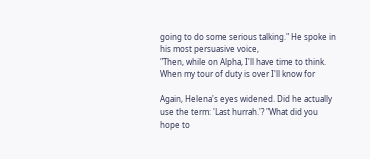going to do some serious talking." He spoke in his most persuasive voice,
"Then, while on Alpha, I'll have time to think. When my tour of duty is over I'll know for

Again, Helena's eyes widened. Did he actually use the term: 'Last hurrah.'? "What did you
hope to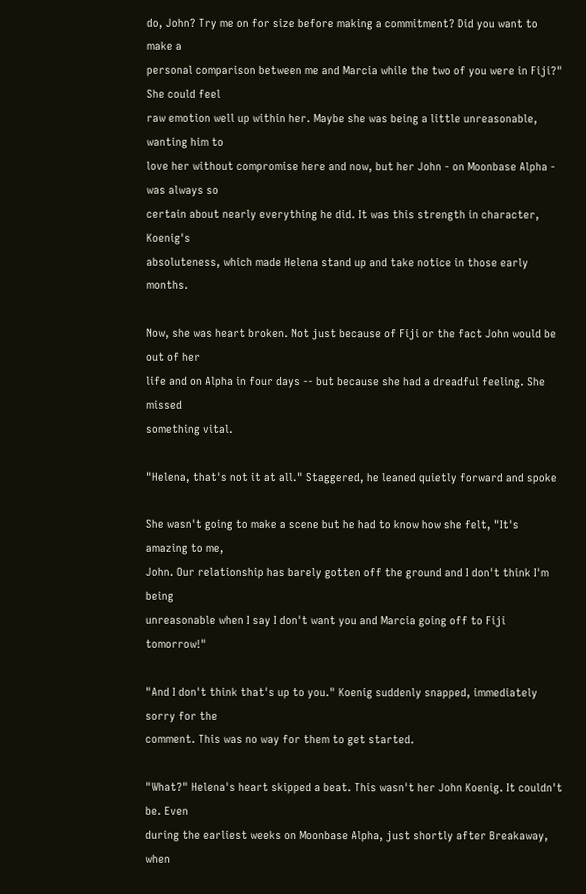do, John? Try me on for size before making a commitment? Did you want to make a
personal comparison between me and Marcia while the two of you were in Fiji?" She could feel
raw emotion well up within her. Maybe she was being a little unreasonable, wanting him to
love her without compromise here and now, but her John - on Moonbase Alpha - was always so
certain about nearly everything he did. It was this strength in character, Koenig's
absoluteness, which made Helena stand up and take notice in those early months.

Now, she was heart broken. Not just because of Fiji or the fact John would be out of her
life and on Alpha in four days -- but because she had a dreadful feeling. She missed
something vital.

"Helena, that's not it at all." Staggered, he leaned quietly forward and spoke

She wasn't going to make a scene but he had to know how she felt, "It's amazing to me,
John. Our relationship has barely gotten off the ground and I don't think I'm being
unreasonable when I say I don't want you and Marcia going off to Fiji tomorrow!"

"And I don't think that's up to you." Koenig suddenly snapped, immediately sorry for the
comment. This was no way for them to get started.

"What?" Helena's heart skipped a beat. This wasn't her John Koenig. It couldn't be. Even
during the earliest weeks on Moonbase Alpha, just shortly after Breakaway, when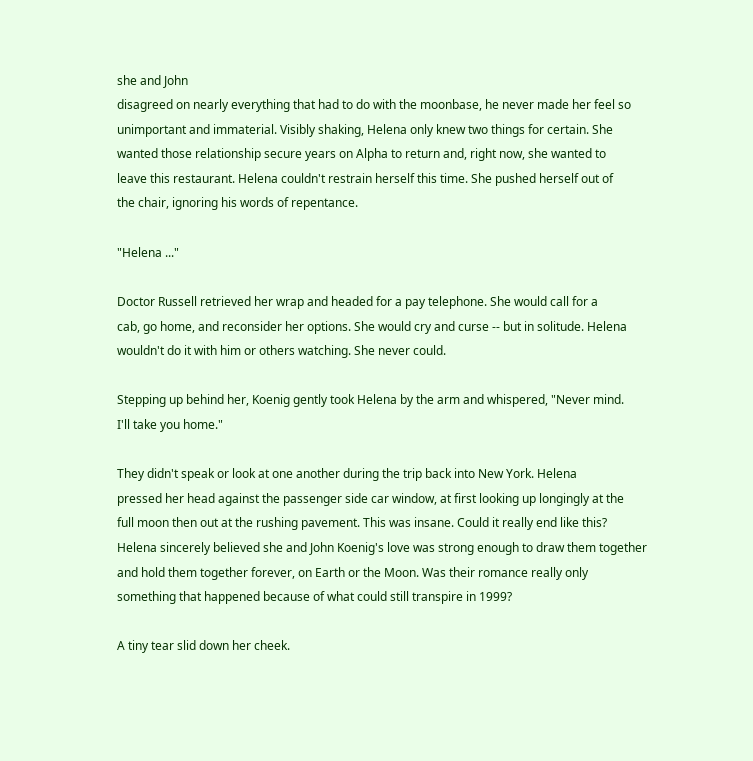she and John
disagreed on nearly everything that had to do with the moonbase, he never made her feel so
unimportant and immaterial. Visibly shaking, Helena only knew two things for certain. She
wanted those relationship secure years on Alpha to return and, right now, she wanted to
leave this restaurant. Helena couldn't restrain herself this time. She pushed herself out of
the chair, ignoring his words of repentance.

"Helena ..."

Doctor Russell retrieved her wrap and headed for a pay telephone. She would call for a
cab, go home, and reconsider her options. She would cry and curse -- but in solitude. Helena
wouldn't do it with him or others watching. She never could.

Stepping up behind her, Koenig gently took Helena by the arm and whispered, "Never mind.
I'll take you home."

They didn't speak or look at one another during the trip back into New York. Helena
pressed her head against the passenger side car window, at first looking up longingly at the
full moon then out at the rushing pavement. This was insane. Could it really end like this?
Helena sincerely believed she and John Koenig's love was strong enough to draw them together
and hold them together forever, on Earth or the Moon. Was their romance really only
something that happened because of what could still transpire in 1999?

A tiny tear slid down her cheek.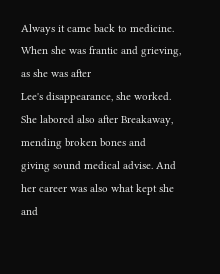Always it came back to medicine. When she was frantic and grieving, as she was after
Lee's disappearance, she worked. She labored also after Breakaway, mending broken bones and
giving sound medical advise. And her career was also what kept she and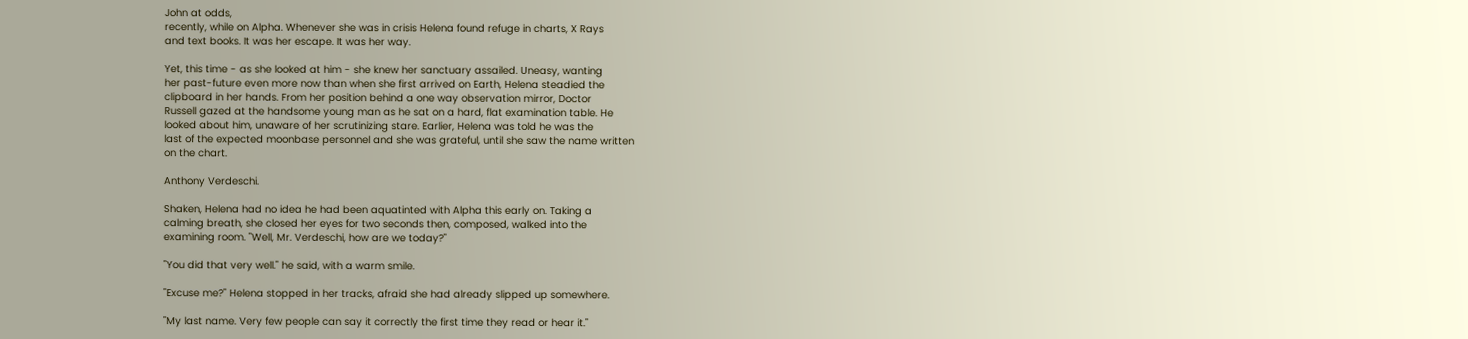John at odds,
recently, while on Alpha. Whenever she was in crisis Helena found refuge in charts, X Rays
and text books. It was her escape. It was her way.

Yet, this time - as she looked at him - she knew her sanctuary assailed. Uneasy, wanting
her past-future even more now than when she first arrived on Earth, Helena steadied the
clipboard in her hands. From her position behind a one way observation mirror, Doctor
Russell gazed at the handsome young man as he sat on a hard, flat examination table. He
looked about him, unaware of her scrutinizing stare. Earlier, Helena was told he was the
last of the expected moonbase personnel and she was grateful, until she saw the name written
on the chart.

Anthony Verdeschi.

Shaken, Helena had no idea he had been aquatinted with Alpha this early on. Taking a
calming breath, she closed her eyes for two seconds then, composed, walked into the
examining room. "Well, Mr. Verdeschi, how are we today?"

"You did that very well." he said, with a warm smile.

"Excuse me?" Helena stopped in her tracks, afraid she had already slipped up somewhere.

"My last name. Very few people can say it correctly the first time they read or hear it."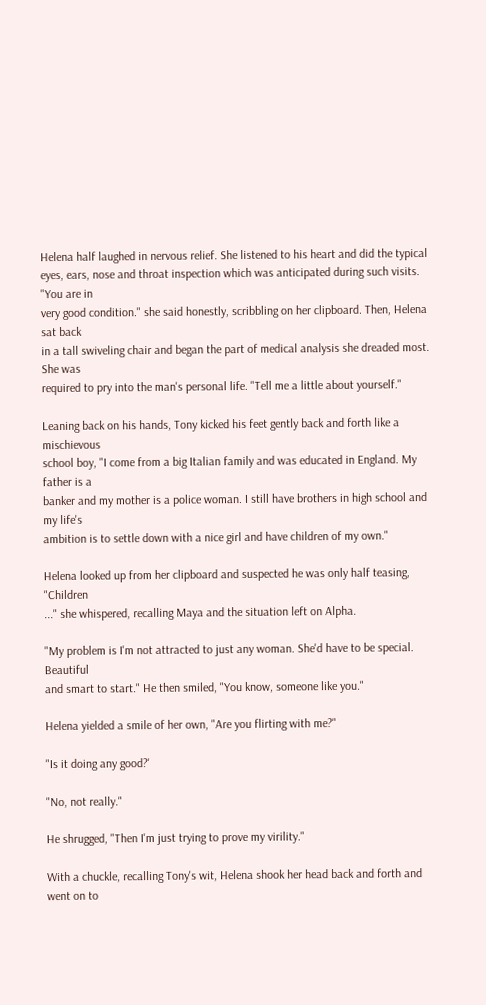Helena half laughed in nervous relief. She listened to his heart and did the typical
eyes, ears, nose and throat inspection which was anticipated during such visits. "You are in
very good condition." she said honestly, scribbling on her clipboard. Then, Helena sat back
in a tall swiveling chair and began the part of medical analysis she dreaded most. She was
required to pry into the man's personal life. "Tell me a little about yourself."

Leaning back on his hands, Tony kicked his feet gently back and forth like a mischievous
school boy, "I come from a big Italian family and was educated in England. My father is a
banker and my mother is a police woman. I still have brothers in high school and my life's
ambition is to settle down with a nice girl and have children of my own."

Helena looked up from her clipboard and suspected he was only half teasing, "Children
..." she whispered, recalling Maya and the situation left on Alpha.

"My problem is I'm not attracted to just any woman. She'd have to be special. Beautiful
and smart to start." He then smiled, "You know, someone like you."

Helena yielded a smile of her own, "Are you flirting with me?"

"Is it doing any good?'

"No, not really."

He shrugged, "Then I'm just trying to prove my virility."

With a chuckle, recalling Tony's wit, Helena shook her head back and forth and went on to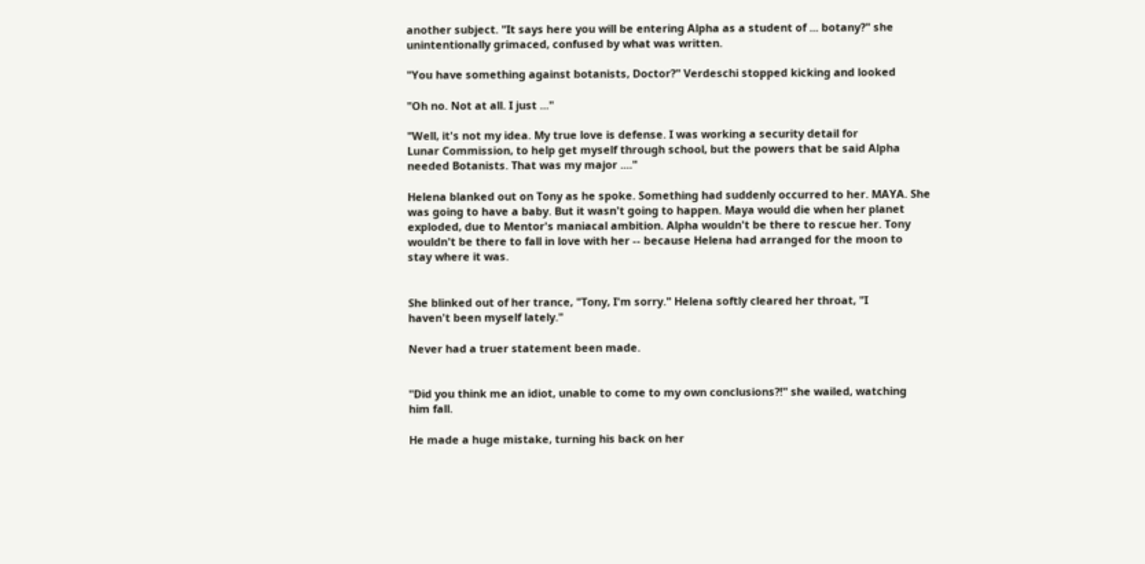another subject. "It says here you will be entering Alpha as a student of ... botany?" she
unintentionally grimaced, confused by what was written.

"You have something against botanists, Doctor?" Verdeschi stopped kicking and looked

"Oh no. Not at all. I just ..."

"Well, it's not my idea. My true love is defense. I was working a security detail for
Lunar Commission, to help get myself through school, but the powers that be said Alpha
needed Botanists. That was my major ...."

Helena blanked out on Tony as he spoke. Something had suddenly occurred to her. MAYA. She
was going to have a baby. But it wasn't going to happen. Maya would die when her planet
exploded, due to Mentor's maniacal ambition. Alpha wouldn't be there to rescue her. Tony
wouldn't be there to fall in love with her -- because Helena had arranged for the moon to
stay where it was.


She blinked out of her trance, "Tony, I'm sorry." Helena softly cleared her throat, "I
haven't been myself lately."

Never had a truer statement been made.


"Did you think me an idiot, unable to come to my own conclusions?!" she wailed, watching
him fall.

He made a huge mistake, turning his back on her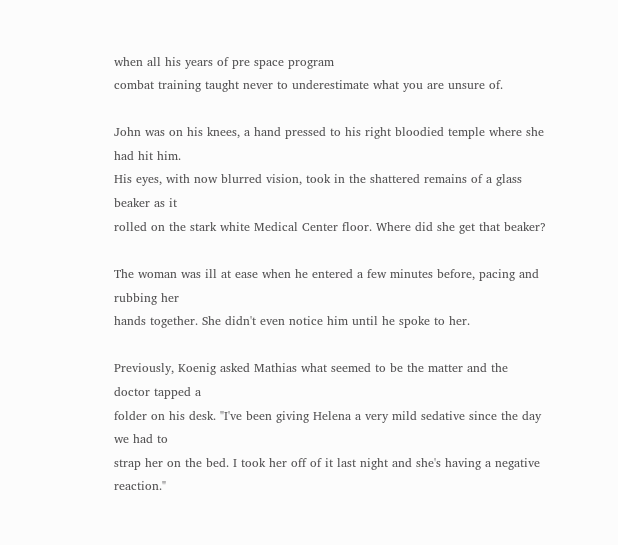when all his years of pre space program
combat training taught never to underestimate what you are unsure of.

John was on his knees, a hand pressed to his right bloodied temple where she had hit him.
His eyes, with now blurred vision, took in the shattered remains of a glass beaker as it
rolled on the stark white Medical Center floor. Where did she get that beaker?

The woman was ill at ease when he entered a few minutes before, pacing and rubbing her
hands together. She didn't even notice him until he spoke to her.

Previously, Koenig asked Mathias what seemed to be the matter and the doctor tapped a
folder on his desk. "I've been giving Helena a very mild sedative since the day we had to
strap her on the bed. I took her off of it last night and she's having a negative reaction."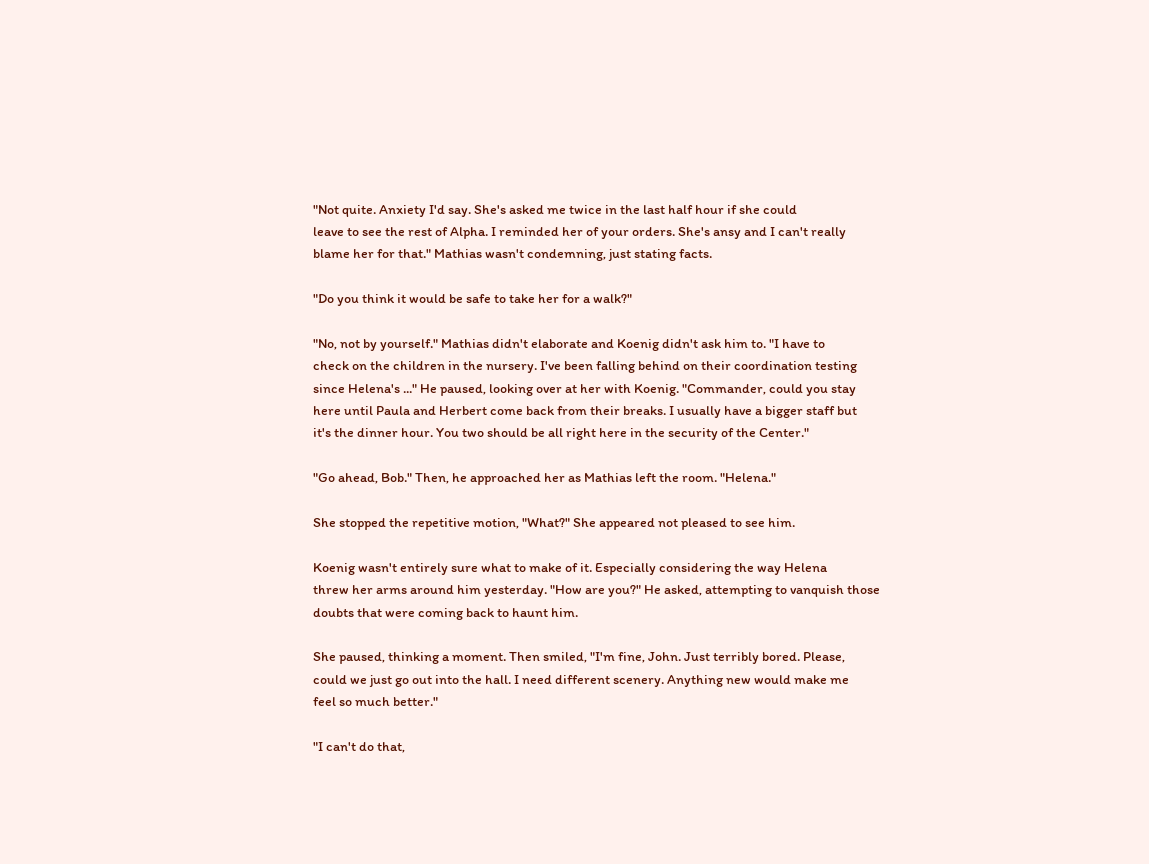"Not quite. Anxiety I'd say. She's asked me twice in the last half hour if she could
leave to see the rest of Alpha. I reminded her of your orders. She's ansy and I can't really
blame her for that." Mathias wasn't condemning, just stating facts.

"Do you think it would be safe to take her for a walk?"

"No, not by yourself." Mathias didn't elaborate and Koenig didn't ask him to. "I have to
check on the children in the nursery. I've been falling behind on their coordination testing
since Helena's ..." He paused, looking over at her with Koenig. "Commander, could you stay
here until Paula and Herbert come back from their breaks. I usually have a bigger staff but
it's the dinner hour. You two should be all right here in the security of the Center."

"Go ahead, Bob." Then, he approached her as Mathias left the room. "Helena."

She stopped the repetitive motion, "What?" She appeared not pleased to see him.

Koenig wasn't entirely sure what to make of it. Especially considering the way Helena
threw her arms around him yesterday. "How are you?" He asked, attempting to vanquish those
doubts that were coming back to haunt him.

She paused, thinking a moment. Then smiled, "I'm fine, John. Just terribly bored. Please,
could we just go out into the hall. I need different scenery. Anything new would make me
feel so much better."

"I can't do that,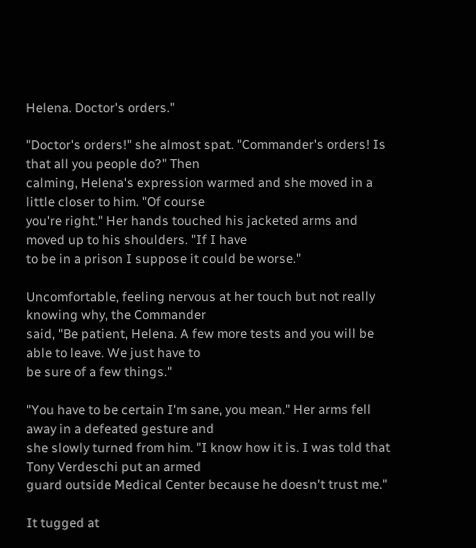Helena. Doctor's orders."

"Doctor's orders!" she almost spat. "Commander's orders! Is that all you people do?" Then
calming, Helena's expression warmed and she moved in a little closer to him. "Of course
you're right." Her hands touched his jacketed arms and moved up to his shoulders. "If I have
to be in a prison I suppose it could be worse."

Uncomfortable, feeling nervous at her touch but not really knowing why, the Commander
said, "Be patient, Helena. A few more tests and you will be able to leave. We just have to
be sure of a few things."

"You have to be certain I'm sane, you mean." Her arms fell away in a defeated gesture and
she slowly turned from him. "I know how it is. I was told that Tony Verdeschi put an armed
guard outside Medical Center because he doesn't trust me."

It tugged at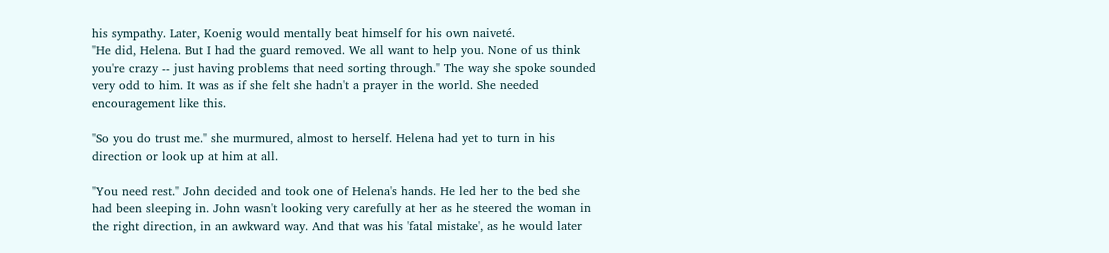his sympathy. Later, Koenig would mentally beat himself for his own naiveté.
"He did, Helena. But I had the guard removed. We all want to help you. None of us think
you're crazy -- just having problems that need sorting through." The way she spoke sounded
very odd to him. It was as if she felt she hadn't a prayer in the world. She needed
encouragement like this.

"So you do trust me." she murmured, almost to herself. Helena had yet to turn in his
direction or look up at him at all.

"You need rest." John decided and took one of Helena's hands. He led her to the bed she
had been sleeping in. John wasn't looking very carefully at her as he steered the woman in
the right direction, in an awkward way. And that was his 'fatal mistake', as he would later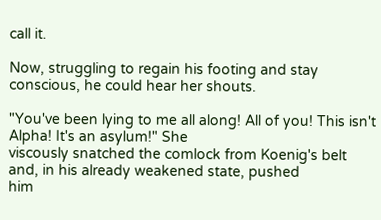call it.

Now, struggling to regain his footing and stay conscious, he could hear her shouts.

"You've been lying to me all along! All of you! This isn't Alpha! It's an asylum!" She
viscously snatched the comlock from Koenig's belt and, in his already weakened state, pushed
him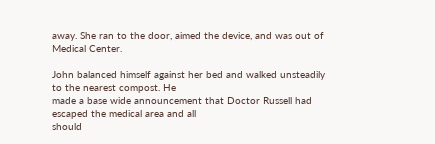away. She ran to the door, aimed the device, and was out of Medical Center.

John balanced himself against her bed and walked unsteadily to the nearest compost. He
made a base wide announcement that Doctor Russell had escaped the medical area and all
should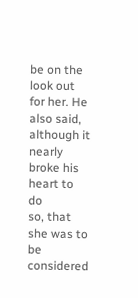be on the look out for her. He also said, although it nearly broke his heart to do
so, that she was to be considered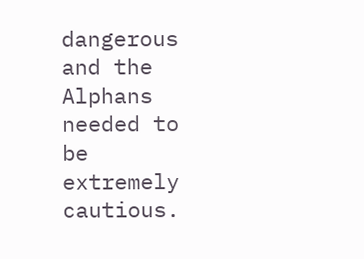dangerous and the Alphans needed to be extremely cautious.